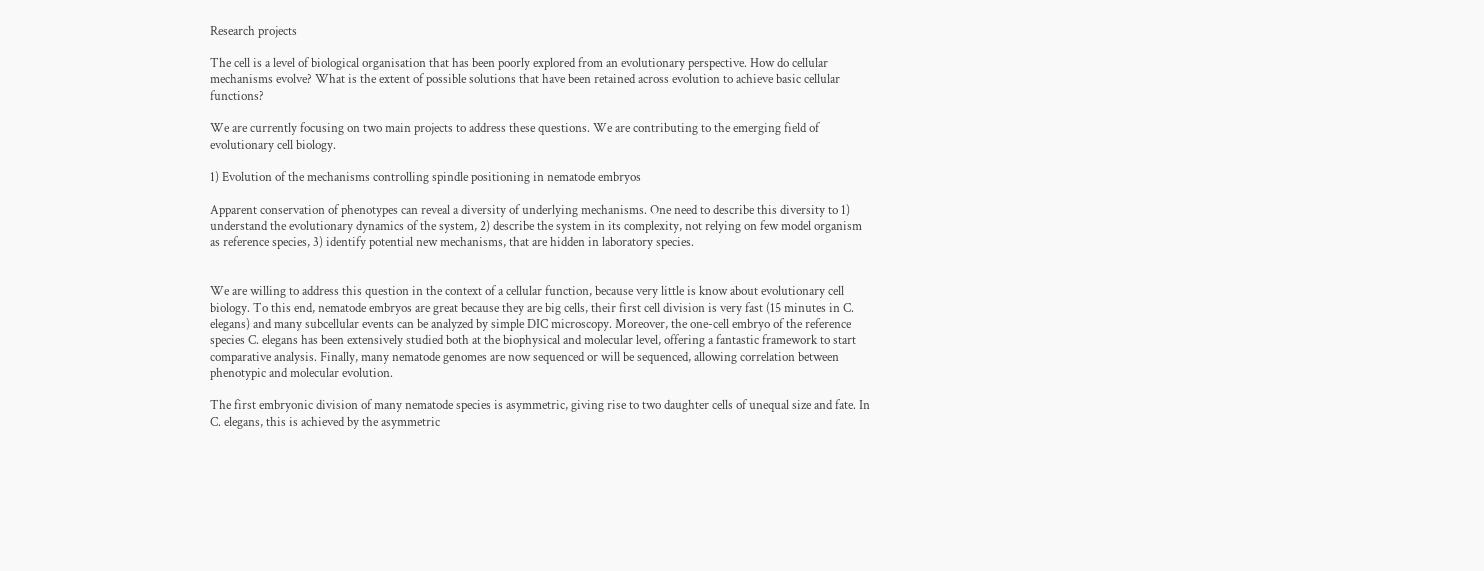Research projects

The cell is a level of biological organisation that has been poorly explored from an evolutionary perspective. How do cellular mechanisms evolve? What is the extent of possible solutions that have been retained across evolution to achieve basic cellular functions?

We are currently focusing on two main projects to address these questions. We are contributing to the emerging field of evolutionary cell biology.

1) Evolution of the mechanisms controlling spindle positioning in nematode embryos

Apparent conservation of phenotypes can reveal a diversity of underlying mechanisms. One need to describe this diversity to 1) understand the evolutionary dynamics of the system, 2) describe the system in its complexity, not relying on few model organism as reference species, 3) identify potential new mechanisms, that are hidden in laboratory species.


We are willing to address this question in the context of a cellular function, because very little is know about evolutionary cell biology. To this end, nematode embryos are great because they are big cells, their first cell division is very fast (15 minutes in C. elegans) and many subcellular events can be analyzed by simple DIC microscopy. Moreover, the one-cell embryo of the reference species C. elegans has been extensively studied both at the biophysical and molecular level, offering a fantastic framework to start comparative analysis. Finally, many nematode genomes are now sequenced or will be sequenced, allowing correlation between phenotypic and molecular evolution.

The first embryonic division of many nematode species is asymmetric, giving rise to two daughter cells of unequal size and fate. In C. elegans, this is achieved by the asymmetric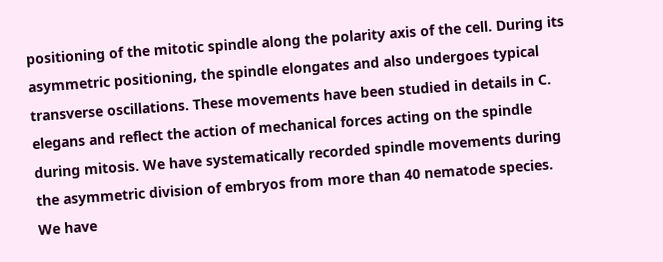positioning of the mitotic spindle along the polarity axis of the cell. During its asymmetric positioning, the spindle elongates and also undergoes typical transverse oscillations. These movements have been studied in details in C. elegans and reflect the action of mechanical forces acting on the spindle during mitosis. We have systematically recorded spindle movements during the asymmetric division of embryos from more than 40 nematode species. We have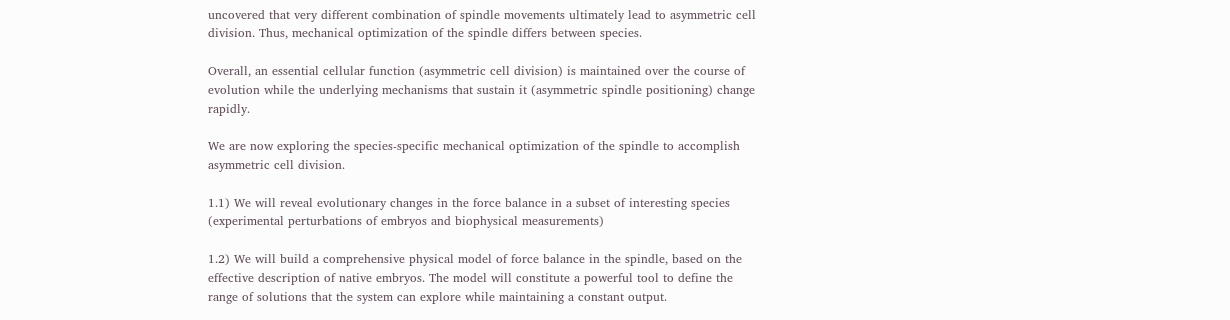uncovered that very different combination of spindle movements ultimately lead to asymmetric cell division. Thus, mechanical optimization of the spindle differs between species.

Overall, an essential cellular function (asymmetric cell division) is maintained over the course of evolution while the underlying mechanisms that sustain it (asymmetric spindle positioning) change rapidly.

We are now exploring the species-specific mechanical optimization of the spindle to accomplish asymmetric cell division.

1.1) We will reveal evolutionary changes in the force balance in a subset of interesting species (experimental perturbations of embryos and biophysical measurements)

1.2) We will build a comprehensive physical model of force balance in the spindle, based on the effective description of native embryos. The model will constitute a powerful tool to define the range of solutions that the system can explore while maintaining a constant output.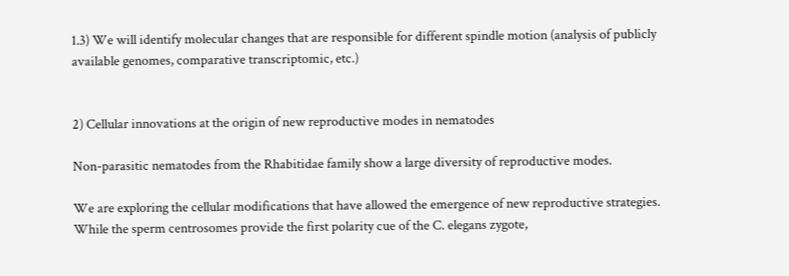1.3) We will identify molecular changes that are responsible for different spindle motion (analysis of publicly available genomes, comparative transcriptomic, etc.)


2) Cellular innovations at the origin of new reproductive modes in nematodes

Non-parasitic nematodes from the Rhabitidae family show a large diversity of reproductive modes.

We are exploring the cellular modifications that have allowed the emergence of new reproductive strategies. While the sperm centrosomes provide the first polarity cue of the C. elegans zygote,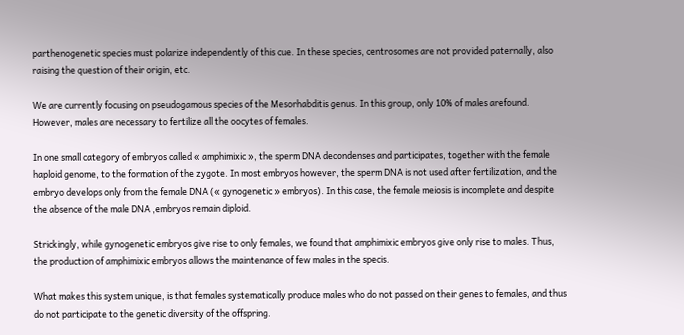parthenogenetic species must polarize independently of this cue. In these species, centrosomes are not provided paternally, also raising the question of their origin, etc.

We are currently focusing on pseudogamous species of the Mesorhabditis genus. In this group, only 10% of males arefound. However, males are necessary to fertilize all the oocytes of females.

In one small category of embryos called « amphimixic », the sperm DNA decondenses and participates, together with the female haploid genome, to the formation of the zygote. In most embryos however, the sperm DNA is not used after fertilization, and the embryo develops only from the female DNA (« gynogenetic » embryos). In this case, the female meiosis is incomplete and despite the absence of the male DNA ,embryos remain diploid.

Strickingly, while gynogenetic embryos give rise to only females, we found that amphimixic embryos give only rise to males. Thus, the production of amphimixic embryos allows the maintenance of few males in the specis.

What makes this system unique, is that females systematically produce males who do not passed on their genes to females, and thus do not participate to the genetic diversity of the offspring.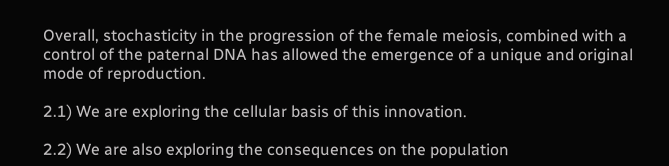Overall, stochasticity in the progression of the female meiosis, combined with a control of the paternal DNA has allowed the emergence of a unique and original mode of reproduction.

2.1) We are exploring the cellular basis of this innovation.

2.2) We are also exploring the consequences on the population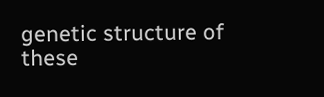genetic structure of these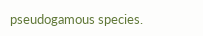pseudogamous species.